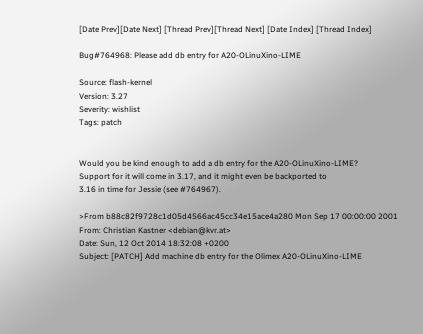[Date Prev][Date Next] [Thread Prev][Thread Next] [Date Index] [Thread Index]

Bug#764968: Please add db entry for A20-OLinuXino-LIME

Source: flash-kernel
Version: 3.27
Severity: wishlist
Tags: patch


Would you be kind enough to add a db entry for the A20-OLinuXino-LIME?
Support for it will come in 3.17, and it might even be backported to
3.16 in time for Jessie (see #764967).

>From b88c82f9728c1d05d4566ac45cc34e15ace4a280 Mon Sep 17 00:00:00 2001
From: Christian Kastner <debian@kvr.at>
Date: Sun, 12 Oct 2014 18:32:08 +0200
Subject: [PATCH] Add machine db entry for the Olimex A20-OLinuXino-LIME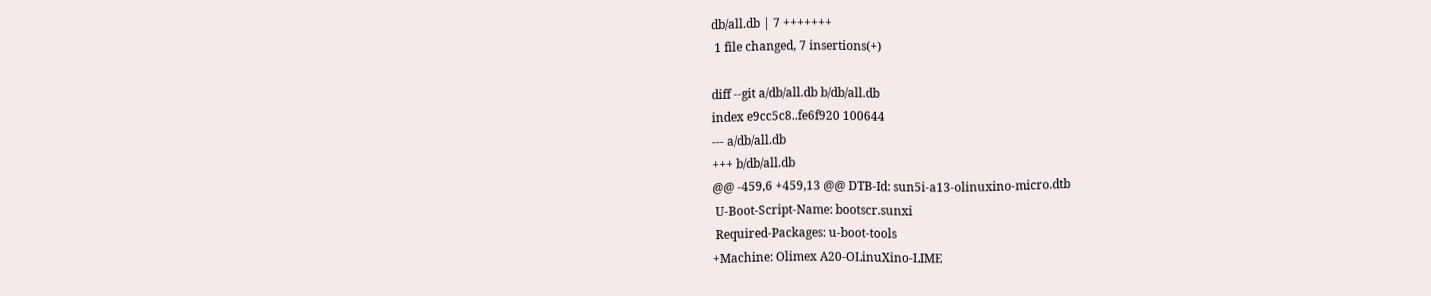db/all.db | 7 +++++++
 1 file changed, 7 insertions(+)

diff --git a/db/all.db b/db/all.db
index e9cc5c8..fe6f920 100644
--- a/db/all.db
+++ b/db/all.db
@@ -459,6 +459,13 @@ DTB-Id: sun5i-a13-olinuxino-micro.dtb
 U-Boot-Script-Name: bootscr.sunxi
 Required-Packages: u-boot-tools
+Machine: Olimex A20-OLinuXino-LIME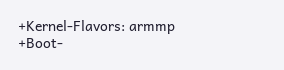+Kernel-Flavors: armmp
+Boot-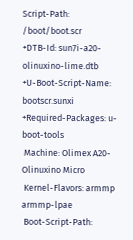Script-Path: /boot/boot.scr
+DTB-Id: sun7i-a20-olinuxino-lime.dtb
+U-Boot-Script-Name: bootscr.sunxi
+Required-Packages: u-boot-tools
 Machine: Olimex A20-Olinuxino Micro
 Kernel-Flavors: armmp armmp-lpae
 Boot-Script-Path: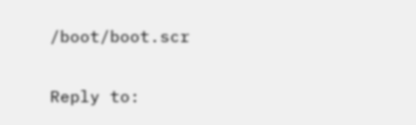/boot/boot.scr

Reply to: